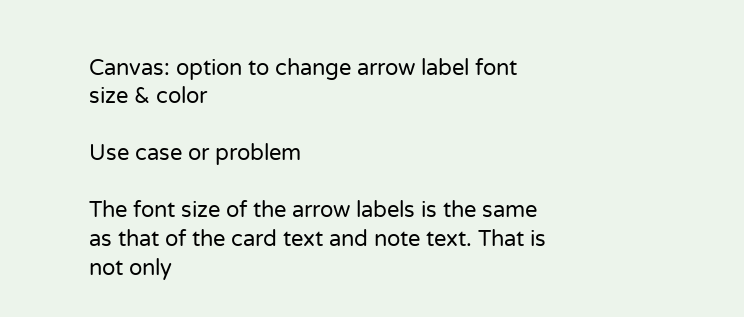Canvas: option to change arrow label font size & color

Use case or problem

The font size of the arrow labels is the same as that of the card text and note text. That is not only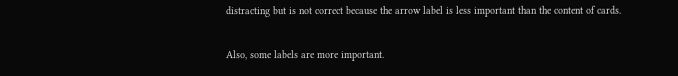distracting but is not correct because the arrow label is less important than the content of cards.

Also, some labels are more important.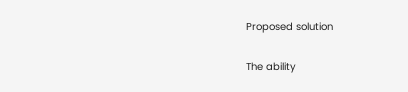Proposed solution

The ability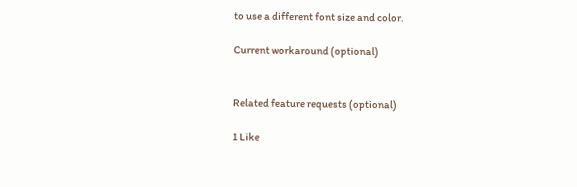to use a different font size and color.

Current workaround (optional)


Related feature requests (optional)

1 Like